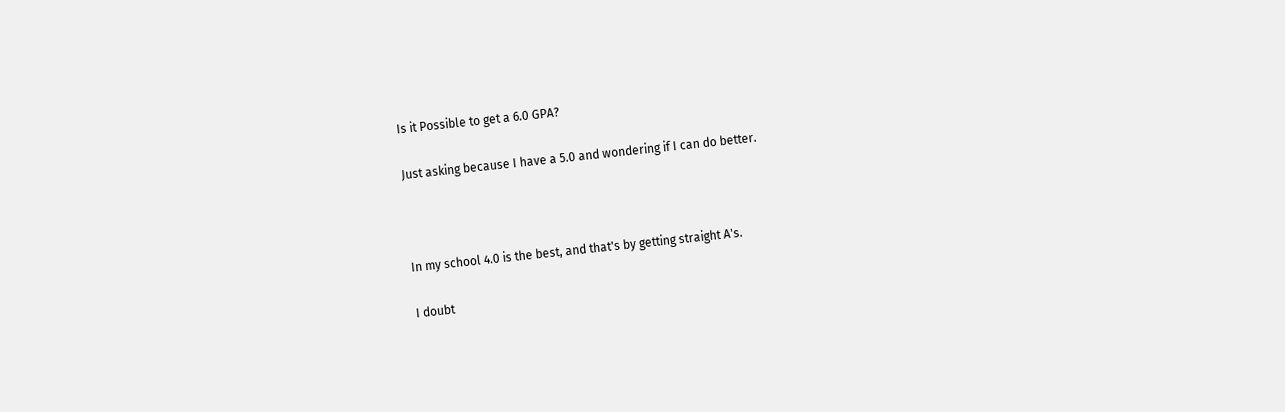Is it Possible to get a 6.0 GPA?

Just asking because I have a 5.0 and wondering if I can do better.



In my school 4.0 is the best, and that's by getting straight A's.

I doubt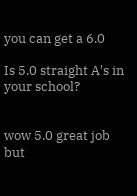you can get a 6.0

Is 5.0 straight A's in your school?


wow 5.0 great job but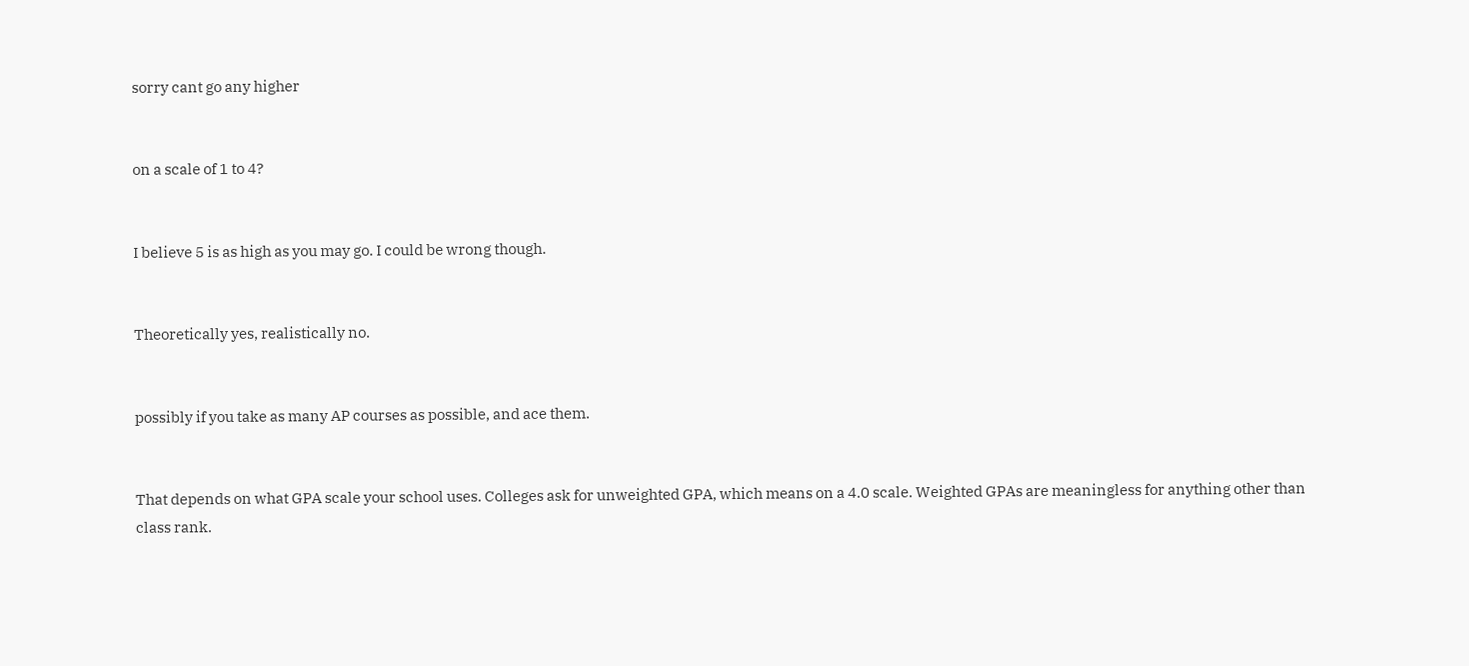sorry cant go any higher


on a scale of 1 to 4?


I believe 5 is as high as you may go. I could be wrong though.


Theoretically yes, realistically no.


possibly if you take as many AP courses as possible, and ace them.


That depends on what GPA scale your school uses. Colleges ask for unweighted GPA, which means on a 4.0 scale. Weighted GPAs are meaningless for anything other than class rank.